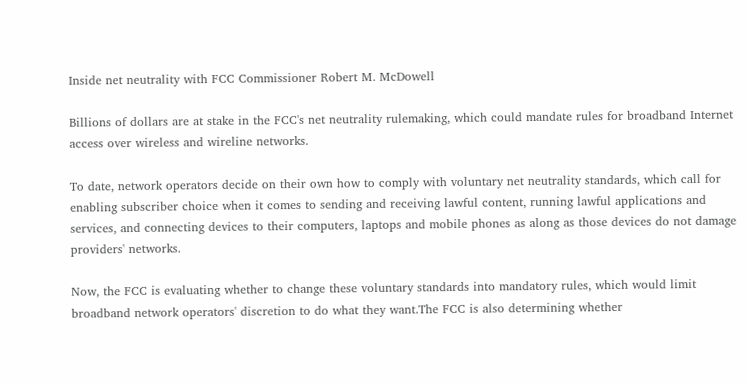Inside net neutrality with FCC Commissioner Robert M. McDowell

Billions of dollars are at stake in the FCC's net neutrality rulemaking, which could mandate rules for broadband Internet access over wireless and wireline networks.

To date, network operators decide on their own how to comply with voluntary net neutrality standards, which call for enabling subscriber choice when it comes to sending and receiving lawful content, running lawful applications and services, and connecting devices to their computers, laptops and mobile phones as along as those devices do not damage providers' networks.

Now, the FCC is evaluating whether to change these voluntary standards into mandatory rules, which would limit broadband network operators' discretion to do what they want.The FCC is also determining whether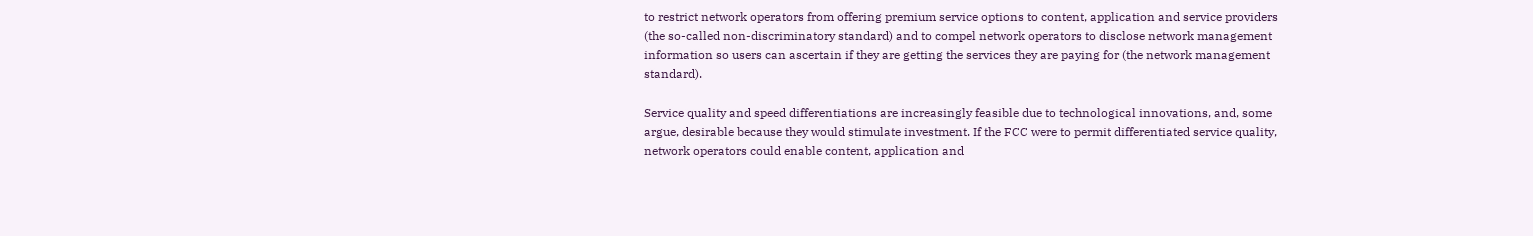to restrict network operators from offering premium service options to content, application and service providers (the so-called non-discriminatory standard) and to compel network operators to disclose network management information so users can ascertain if they are getting the services they are paying for (the network management standard).

Service quality and speed differentiations are increasingly feasible due to technological innovations, and, some argue, desirable because they would stimulate investment. If the FCC were to permit differentiated service quality, network operators could enable content, application and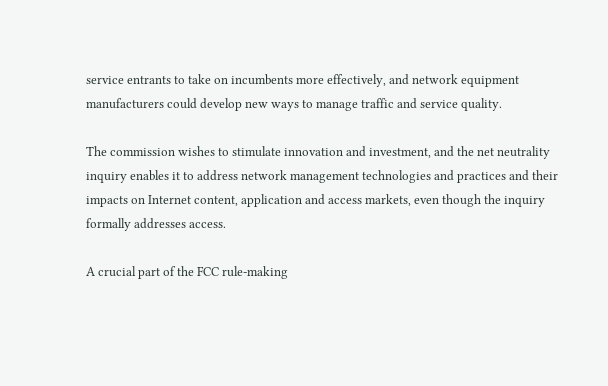service entrants to take on incumbents more effectively, and network equipment manufacturers could develop new ways to manage traffic and service quality.

The commission wishes to stimulate innovation and investment, and the net neutrality inquiry enables it to address network management technologies and practices and their impacts on Internet content, application and access markets, even though the inquiry formally addresses access.

A crucial part of the FCC rule-making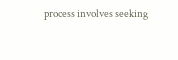process involves seeking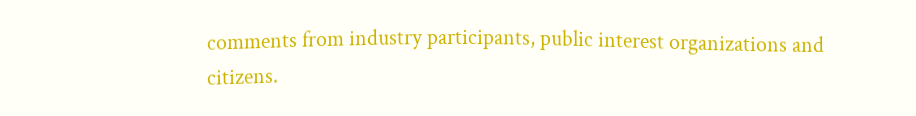comments from industry participants, public interest organizations and citizens.